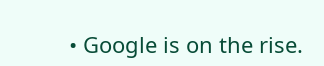• Google is on the rise.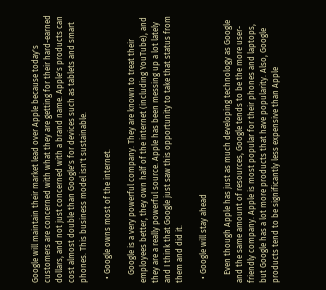Google will maintain their market lead over Apple because today's customers are concerned with what they are getting for their hard-earned dollars, and not just concerned with a brand name. Apple's products can cost almost double than Google's for devices such as tablets and smart phones. This business model isn't sustainable.

  • Google owns most of the internet.

    Google is a very powerful company. They are known to treat their employees better, they own half of the internet (including YouTube), and they are a really powerful source. Apple has been messing up a lot lately and I think that Google just saw this opportunity to take that status from them and did it.

  • Google will stay ahead

    Even though Apple has just as much developing technology as Google and the same amount of resources, Google tends to be the more user-friendly company. Apple is most popular for their phones and laptops, but Google has a lot more products that have popularity. Also, Google products tend to be significantly less expensive than Apple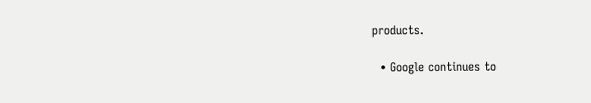products.

  • Google continues to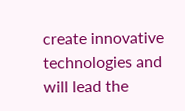create innovative technologies and will lead the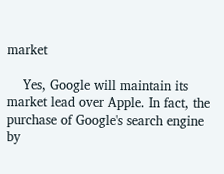market

    Yes, Google will maintain its market lead over Apple. In fact, the purchase of Google's search engine by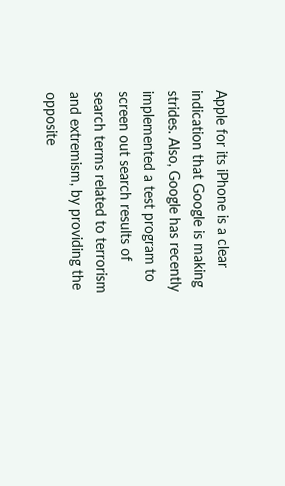Apple for its iPhone is a clear indication that Google is making strides. Also, Google has recently implemented a test program to screen out search results of search terms related to terrorism and extremism, by providing the opposite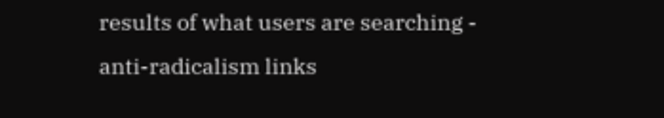results of what users are searching - anti-radicalism links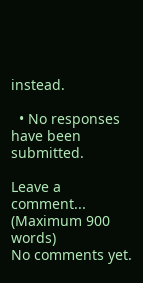instead.

  • No responses have been submitted.

Leave a comment...
(Maximum 900 words)
No comments yet.